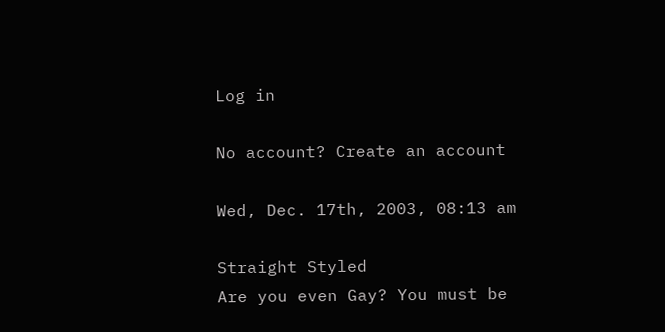Log in

No account? Create an account

Wed, Dec. 17th, 2003, 08:13 am

Straight Styled
Are you even Gay? You must be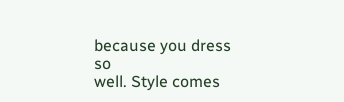because you dress so
well. Style comes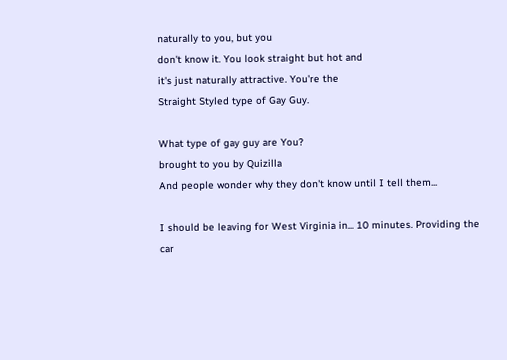naturally to you, but you
don't know it. You look straight but hot and
it's just naturally attractive. You're the
Straight Styled type of Gay Guy.

What type of gay guy are You?
brought to you by Quizilla
And people wonder why they don't know until I tell them...

I should be leaving for West Virginia in... 10 minutes. Providing the car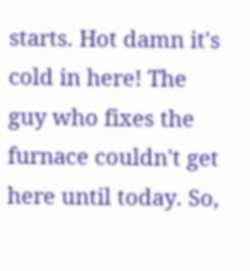starts. Hot damn it's cold in here! The guy who fixes the furnace couldn't get here until today. So,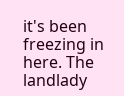it's been freezing in here. The landlady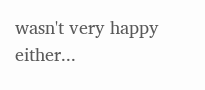wasn't very happy either...